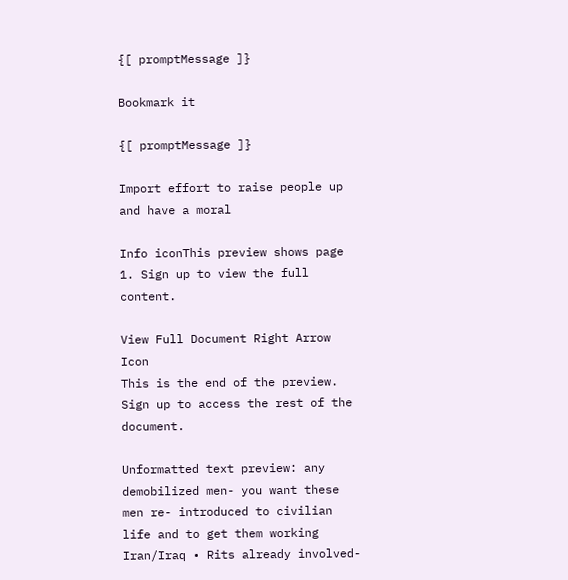{[ promptMessage ]}

Bookmark it

{[ promptMessage ]}

Import effort to raise people up and have a moral

Info iconThis preview shows page 1. Sign up to view the full content.

View Full Document Right Arrow Icon
This is the end of the preview. Sign up to access the rest of the document.

Unformatted text preview: any demobilized men- you want these men re- introduced to civilian life and to get them working Iran/Iraq • Rits already involved-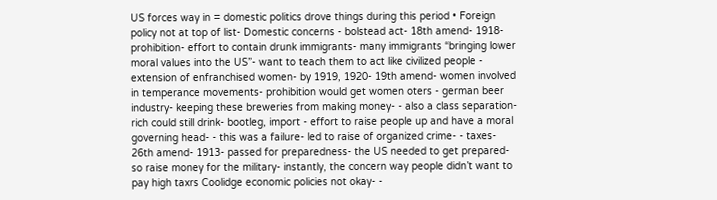US forces way in = domestic politics drove things during this period • Foreign policy not at top of list- Domestic concerns - bolstead act- 18th amend- 1918- prohibition- effort to contain drunk immigrants- many immigrants “bringing lower moral values into the US”- want to teach them to act like civilized people - extension of enfranchised women- by 1919, 1920- 19th amend- women involved in temperance movements- prohibition would get women oters - german beer industry- keeping these breweries from making money- - also a class separation- rich could still drink- bootleg, import - effort to raise people up and have a moral governing head- - this was a failure- led to raise of organized crime- - taxes- 26th amend- 1913- passed for preparedness- the US needed to get prepared- so raise money for the military- instantly, the concern way people didn’t want to pay high taxrs Coolidge economic policies not okay- -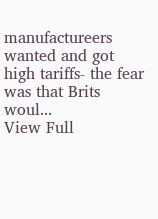manufactureers wanted and got high tariffs- the fear was that Brits woul...
View Full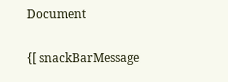Document

{[ snackBarMessage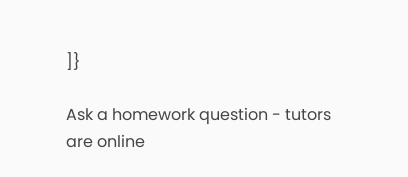]}

Ask a homework question - tutors are online